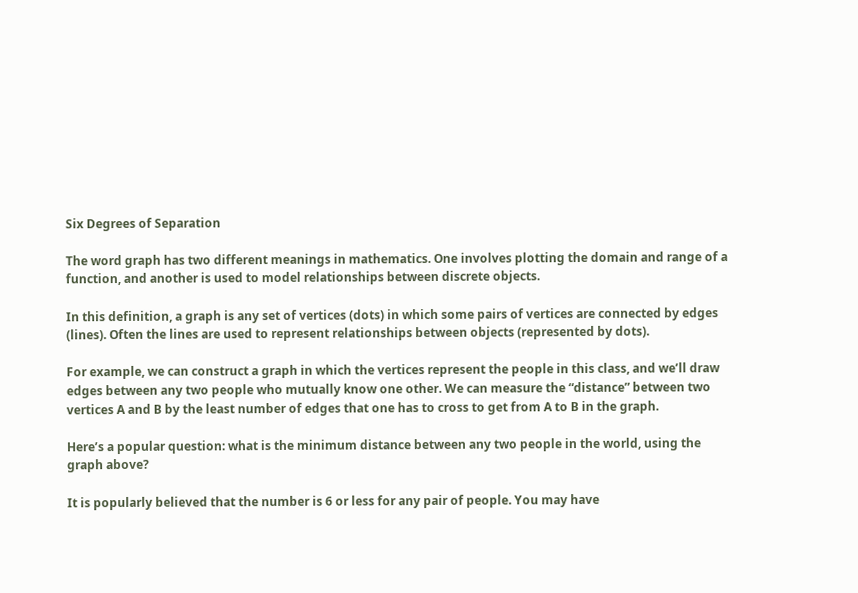Six Degrees of Separation

The word graph has two different meanings in mathematics. One involves plotting the domain and range of a function, and another is used to model relationships between discrete objects.

In this definition, a graph is any set of vertices (dots) in which some pairs of vertices are connected by edges (lines). Often the lines are used to represent relationships between objects (represented by dots).

For example, we can construct a graph in which the vertices represent the people in this class, and we’ll draw edges between any two people who mutually know one other. We can measure the “distance” between two vertices A and B by the least number of edges that one has to cross to get from A to B in the graph.

Here’s a popular question: what is the minimum distance between any two people in the world, using the graph above?

It is popularly believed that the number is 6 or less for any pair of people. You may have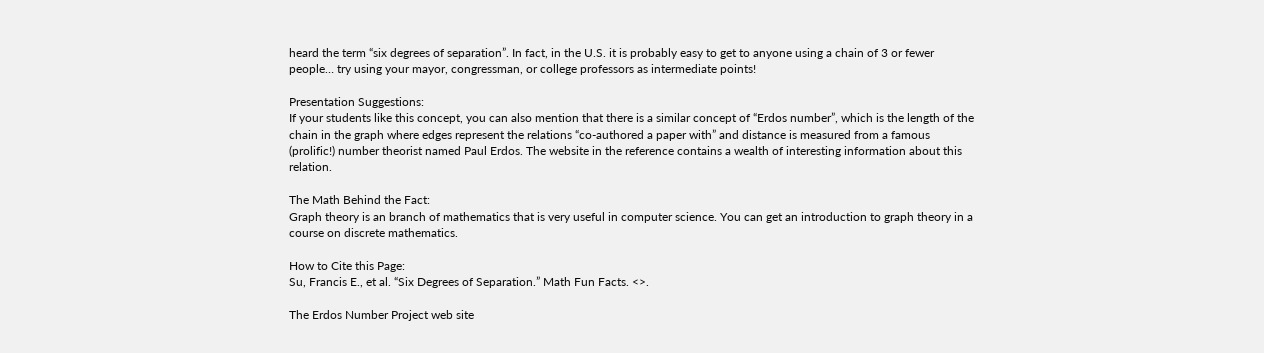heard the term “six degrees of separation”. In fact, in the U.S. it is probably easy to get to anyone using a chain of 3 or fewer people… try using your mayor, congressman, or college professors as intermediate points!

Presentation Suggestions:
If your students like this concept, you can also mention that there is a similar concept of “Erdos number”, which is the length of the chain in the graph where edges represent the relations “co-authored a paper with” and distance is measured from a famous (prolific!) number theorist named Paul Erdos. The website in the reference contains a wealth of interesting information about this relation.

The Math Behind the Fact:
Graph theory is an branch of mathematics that is very useful in computer science. You can get an introduction to graph theory in a course on discrete mathematics.

How to Cite this Page:
Su, Francis E., et al. “Six Degrees of Separation.” Math Fun Facts. <>.

The Erdos Number Project web site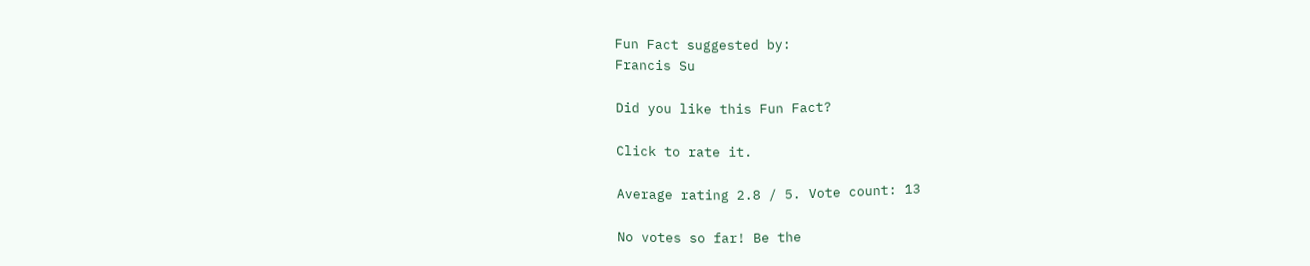Fun Fact suggested by:
Francis Su

Did you like this Fun Fact?

Click to rate it.

Average rating 2.8 / 5. Vote count: 13

No votes so far! Be the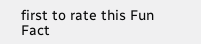first to rate this Fun Fact